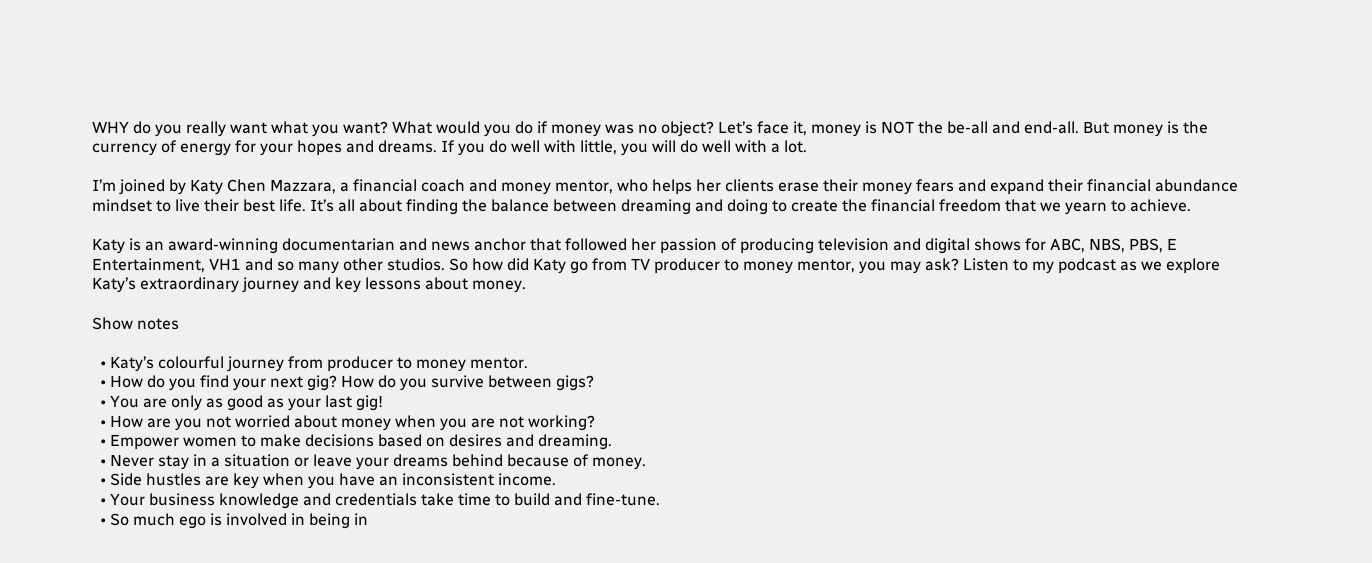WHY do you really want what you want? What would you do if money was no object? Let’s face it, money is NOT the be-all and end-all. But money is the currency of energy for your hopes and dreams. If you do well with little, you will do well with a lot.

I’m joined by Katy Chen Mazzara, a financial coach and money mentor, who helps her clients erase their money fears and expand their financial abundance mindset to live their best life. It’s all about finding the balance between dreaming and doing to create the financial freedom that we yearn to achieve.

Katy is an award-winning documentarian and news anchor that followed her passion of producing television and digital shows for ABC, NBS, PBS, E Entertainment, VH1 and so many other studios. So how did Katy go from TV producer to money mentor, you may ask? Listen to my podcast as we explore Katy’s extraordinary journey and key lessons about money.

Show notes

  • Katy’s colourful journey from producer to money mentor.
  • How do you find your next gig? How do you survive between gigs?
  • You are only as good as your last gig!
  • How are you not worried about money when you are not working?
  • Empower women to make decisions based on desires and dreaming.
  • Never stay in a situation or leave your dreams behind because of money.
  • Side hustles are key when you have an inconsistent income.
  • Your business knowledge and credentials take time to build and fine-tune.
  • So much ego is involved in being in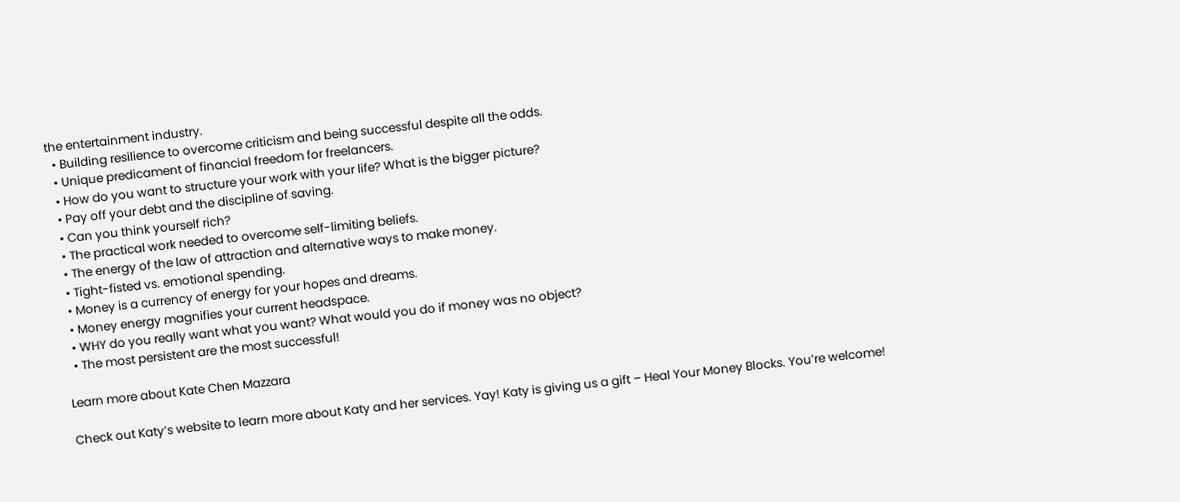the entertainment industry.
  • Building resilience to overcome criticism and being successful despite all the odds.
  • Unique predicament of financial freedom for freelancers.
  • How do you want to structure your work with your life? What is the bigger picture?
  • Pay off your debt and the discipline of saving.
  • Can you think yourself rich?
  • The practical work needed to overcome self-limiting beliefs.
  • The energy of the law of attraction and alternative ways to make money.
  • Tight-fisted vs. emotional spending.
  • Money is a currency of energy for your hopes and dreams.
  • Money energy magnifies your current headspace.
  • WHY do you really want what you want? What would you do if money was no object?
  • The most persistent are the most successful!

Learn more about Kate Chen Mazzara

Check out Katy’s website to learn more about Katy and her services. Yay! Katy is giving us a gift – Heal Your Money Blocks. You’re welcome!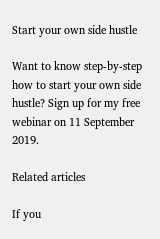Start your own side hustle

Want to know step-by-step how to start your own side hustle? Sign up for my free webinar on 11 September 2019.

Related articles

If you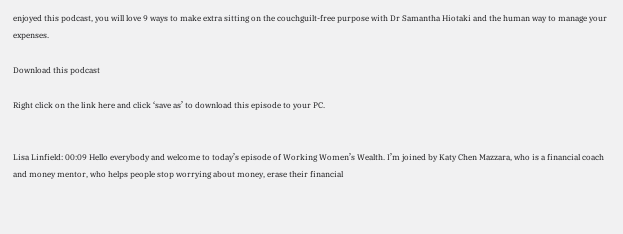enjoyed this podcast, you will love 9 ways to make extra sitting on the couchguilt-free purpose with Dr Samantha Hiotaki and the human way to manage your expenses.

Download this podcast

Right click on the link here and click ‘save as’ to download this episode to your PC.


Lisa Linfield: 00:09 Hello everybody and welcome to today’s episode of Working Women’s Wealth. I’m joined by Katy Chen Mazzara, who is a financial coach and money mentor, who helps people stop worrying about money, erase their financial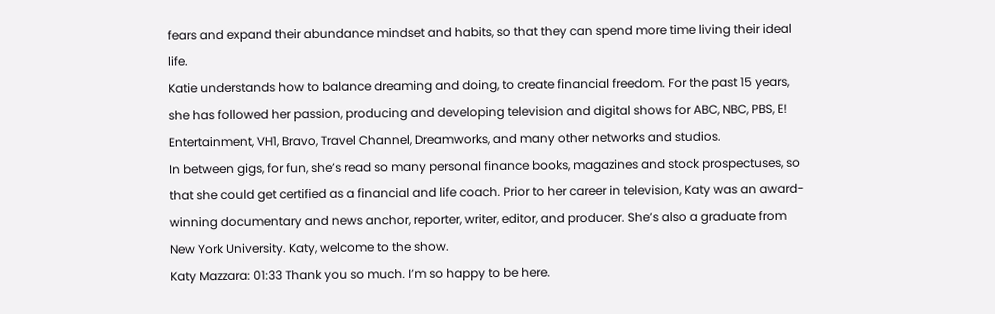fears and expand their abundance mindset and habits, so that they can spend more time living their ideal life.
Katie understands how to balance dreaming and doing, to create financial freedom. For the past 15 years, she has followed her passion, producing and developing television and digital shows for ABC, NBC, PBS, E! Entertainment, VH1, Bravo, Travel Channel, Dreamworks, and many other networks and studios.
In between gigs, for fun, she’s read so many personal finance books, magazines and stock prospectuses, so that she could get certified as a financial and life coach. Prior to her career in television, Katy was an award-winning documentary and news anchor, reporter, writer, editor, and producer. She’s also a graduate from New York University. Katy, welcome to the show.
Katy Mazzara: 01:33 Thank you so much. I’m so happy to be here.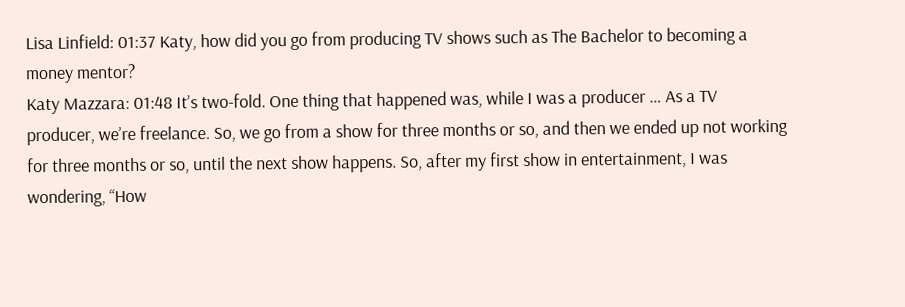Lisa Linfield: 01:37 Katy, how did you go from producing TV shows such as The Bachelor to becoming a money mentor?
Katy Mazzara: 01:48 It’s two-fold. One thing that happened was, while I was a producer … As a TV producer, we’re freelance. So, we go from a show for three months or so, and then we ended up not working for three months or so, until the next show happens. So, after my first show in entertainment, I was wondering, “How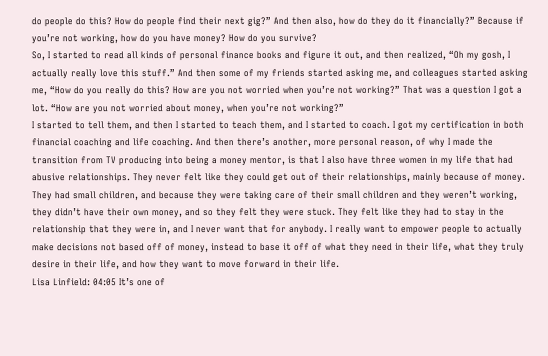do people do this? How do people find their next gig?” And then also, how do they do it financially?” Because if you’re not working, how do you have money? How do you survive?
So, I started to read all kinds of personal finance books and figure it out, and then realized, “Oh my gosh, I actually really love this stuff.” And then some of my friends started asking me, and colleagues started asking me, “How do you really do this? How are you not worried when you’re not working?” That was a question I got a lot. “How are you not worried about money, when you’re not working?”
I started to tell them, and then I started to teach them, and I started to coach. I got my certification in both financial coaching and life coaching. And then there’s another, more personal reason, of why I made the transition from TV producing into being a money mentor, is that I also have three women in my life that had abusive relationships. They never felt like they could get out of their relationships, mainly because of money.
They had small children, and because they were taking care of their small children and they weren’t working, they didn’t have their own money, and so they felt they were stuck. They felt like they had to stay in the relationship that they were in, and I never want that for anybody. I really want to empower people to actually make decisions not based off of money, instead to base it off of what they need in their life, what they truly desire in their life, and how they want to move forward in their life.
Lisa Linfield: 04:05 It’s one of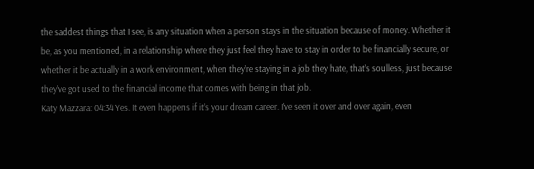the saddest things that I see, is any situation when a person stays in the situation because of money. Whether it be, as you mentioned, in a relationship where they just feel they have to stay in order to be financially secure, or whether it be actually in a work environment, when they’re staying in a job they hate, that’s soulless, just because they’ve got used to the financial income that comes with being in that job.
Katy Mazzara: 04:34 Yes. It even happens if it’s your dream career. I’ve seen it over and over again, even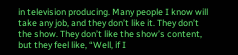in television producing. Many people I know will take any job, and they don’t like it. They don’t the show. They don’t like the show’s content, but they feel like, “Well, if I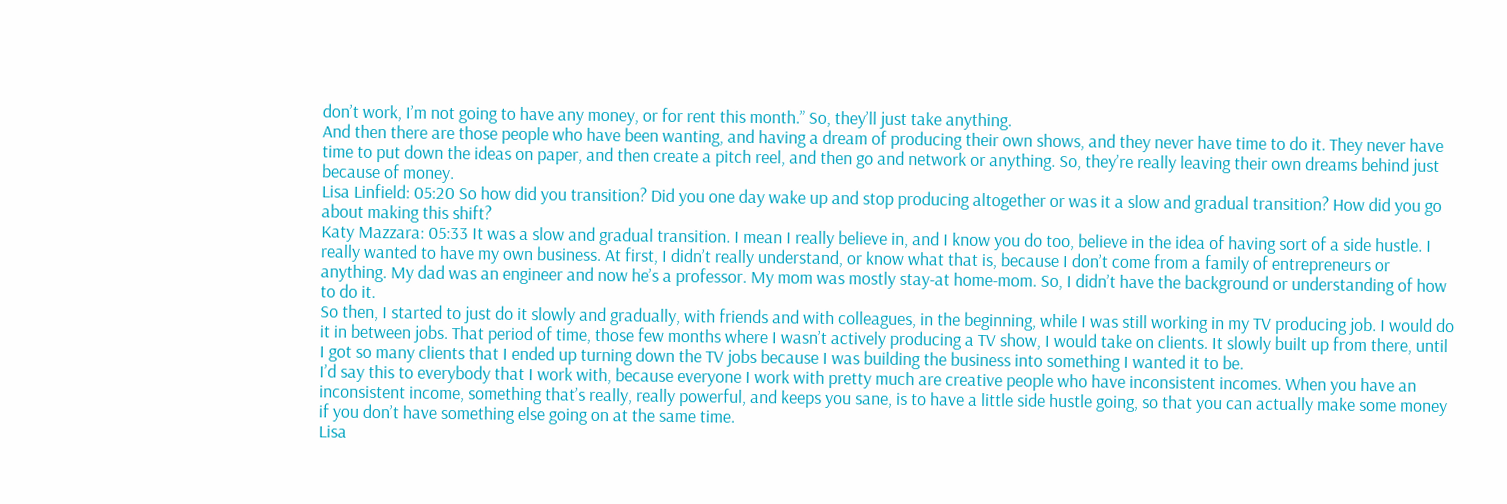don’t work, I’m not going to have any money, or for rent this month.” So, they’ll just take anything.
And then there are those people who have been wanting, and having a dream of producing their own shows, and they never have time to do it. They never have time to put down the ideas on paper, and then create a pitch reel, and then go and network or anything. So, they’re really leaving their own dreams behind just because of money.
Lisa Linfield: 05:20 So how did you transition? Did you one day wake up and stop producing altogether or was it a slow and gradual transition? How did you go about making this shift?
Katy Mazzara: 05:33 It was a slow and gradual transition. I mean I really believe in, and I know you do too, believe in the idea of having sort of a side hustle. I really wanted to have my own business. At first, I didn’t really understand, or know what that is, because I don’t come from a family of entrepreneurs or anything. My dad was an engineer and now he’s a professor. My mom was mostly stay-at home-mom. So, I didn’t have the background or understanding of how to do it.
So then, I started to just do it slowly and gradually, with friends and with colleagues, in the beginning, while I was still working in my TV producing job. I would do it in between jobs. That period of time, those few months where I wasn’t actively producing a TV show, I would take on clients. It slowly built up from there, until I got so many clients that I ended up turning down the TV jobs because I was building the business into something I wanted it to be.
I’d say this to everybody that I work with, because everyone I work with pretty much are creative people who have inconsistent incomes. When you have an inconsistent income, something that’s really, really powerful, and keeps you sane, is to have a little side hustle going, so that you can actually make some money if you don’t have something else going on at the same time.
Lisa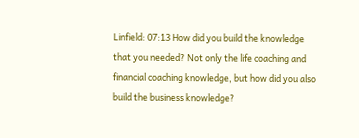Linfield: 07:13 How did you build the knowledge that you needed? Not only the life coaching and financial coaching knowledge, but how did you also build the business knowledge?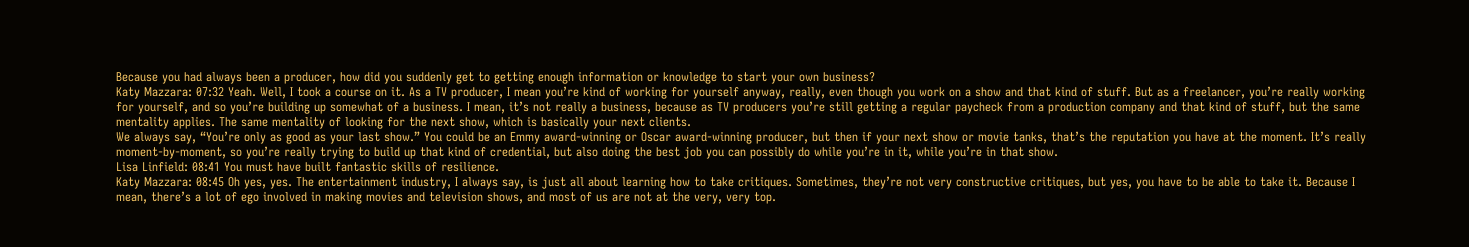Because you had always been a producer, how did you suddenly get to getting enough information or knowledge to start your own business?
Katy Mazzara: 07:32 Yeah. Well, I took a course on it. As a TV producer, I mean you’re kind of working for yourself anyway, really, even though you work on a show and that kind of stuff. But as a freelancer, you’re really working for yourself, and so you’re building up somewhat of a business. I mean, it’s not really a business, because as TV producers you’re still getting a regular paycheck from a production company and that kind of stuff, but the same mentality applies. The same mentality of looking for the next show, which is basically your next clients.
We always say, “You’re only as good as your last show.” You could be an Emmy award-winning or Oscar award-winning producer, but then if your next show or movie tanks, that’s the reputation you have at the moment. It’s really moment-by-moment, so you’re really trying to build up that kind of credential, but also doing the best job you can possibly do while you’re in it, while you’re in that show.
Lisa Linfield: 08:41 You must have built fantastic skills of resilience.
Katy Mazzara: 08:45 Oh yes, yes. The entertainment industry, I always say, is just all about learning how to take critiques. Sometimes, they’re not very constructive critiques, but yes, you have to be able to take it. Because I mean, there’s a lot of ego involved in making movies and television shows, and most of us are not at the very, very top.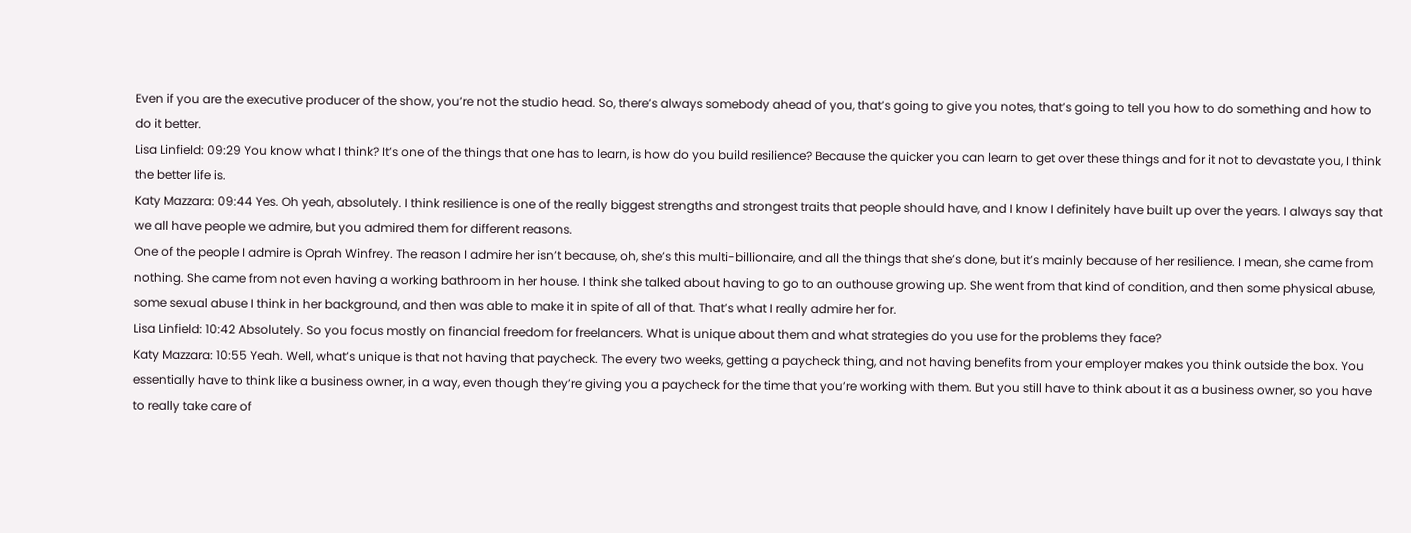Even if you are the executive producer of the show, you’re not the studio head. So, there’s always somebody ahead of you, that’s going to give you notes, that’s going to tell you how to do something and how to do it better.
Lisa Linfield: 09:29 You know what I think? It’s one of the things that one has to learn, is how do you build resilience? Because the quicker you can learn to get over these things and for it not to devastate you, I think the better life is.
Katy Mazzara: 09:44 Yes. Oh yeah, absolutely. I think resilience is one of the really biggest strengths and strongest traits that people should have, and I know I definitely have built up over the years. I always say that we all have people we admire, but you admired them for different reasons.
One of the people I admire is Oprah Winfrey. The reason I admire her isn’t because, oh, she’s this multi-billionaire, and all the things that she’s done, but it’s mainly because of her resilience. I mean, she came from nothing. She came from not even having a working bathroom in her house. I think she talked about having to go to an outhouse growing up. She went from that kind of condition, and then some physical abuse, some sexual abuse I think in her background, and then was able to make it in spite of all of that. That’s what I really admire her for.
Lisa Linfield: 10:42 Absolutely. So you focus mostly on financial freedom for freelancers. What is unique about them and what strategies do you use for the problems they face?
Katy Mazzara: 10:55 Yeah. Well, what’s unique is that not having that paycheck. The every two weeks, getting a paycheck thing, and not having benefits from your employer makes you think outside the box. You essentially have to think like a business owner, in a way, even though they’re giving you a paycheck for the time that you’re working with them. But you still have to think about it as a business owner, so you have to really take care of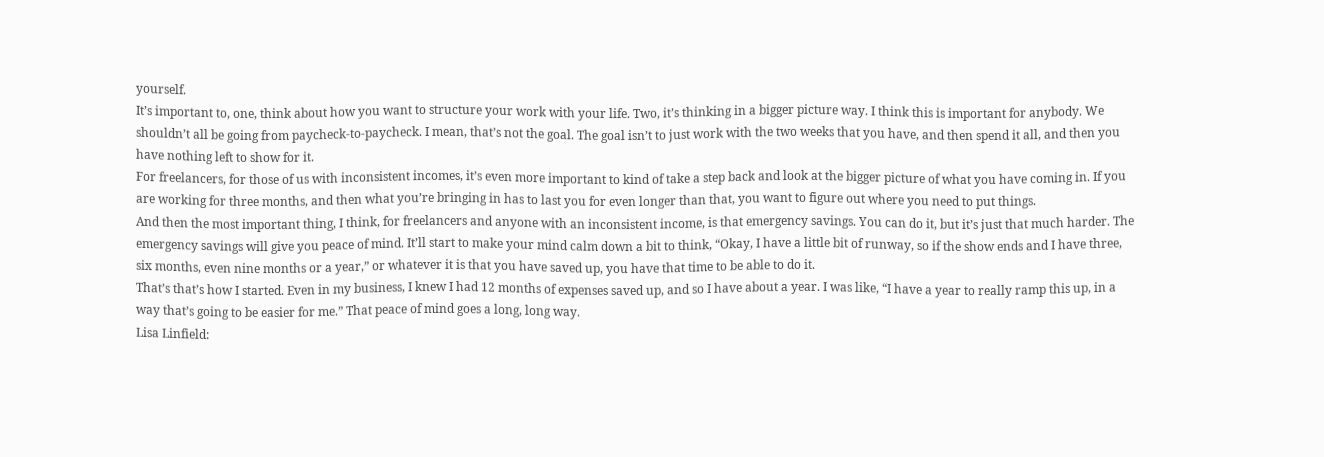yourself.
It’s important to, one, think about how you want to structure your work with your life. Two, it’s thinking in a bigger picture way. I think this is important for anybody. We shouldn’t all be going from paycheck-to-paycheck. I mean, that’s not the goal. The goal isn’t to just work with the two weeks that you have, and then spend it all, and then you have nothing left to show for it.
For freelancers, for those of us with inconsistent incomes, it’s even more important to kind of take a step back and look at the bigger picture of what you have coming in. If you are working for three months, and then what you’re bringing in has to last you for even longer than that, you want to figure out where you need to put things.
And then the most important thing, I think, for freelancers and anyone with an inconsistent income, is that emergency savings. You can do it, but it’s just that much harder. The emergency savings will give you peace of mind. It’ll start to make your mind calm down a bit to think, “Okay, I have a little bit of runway, so if the show ends and I have three, six months, even nine months or a year,” or whatever it is that you have saved up, you have that time to be able to do it.
That’s that’s how I started. Even in my business, I knew I had 12 months of expenses saved up, and so I have about a year. I was like, “I have a year to really ramp this up, in a way that’s going to be easier for me.” That peace of mind goes a long, long way.
Lisa Linfield: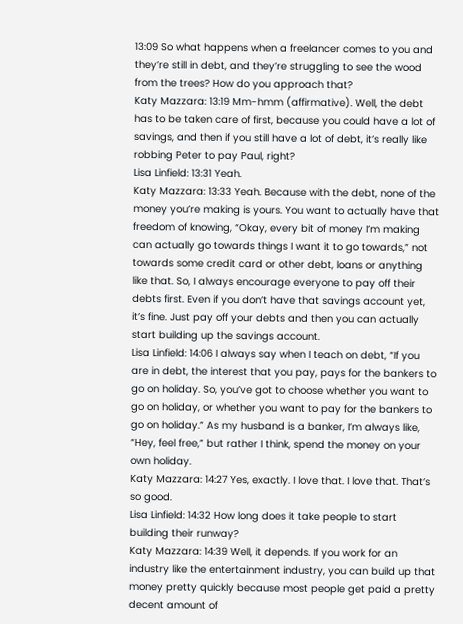13:09 So what happens when a freelancer comes to you and they’re still in debt, and they’re struggling to see the wood from the trees? How do you approach that?
Katy Mazzara: 13:19 Mm-hmm (affirmative). Well, the debt has to be taken care of first, because you could have a lot of savings, and then if you still have a lot of debt, it’s really like robbing Peter to pay Paul, right?
Lisa Linfield: 13:31 Yeah.
Katy Mazzara: 13:33 Yeah. Because with the debt, none of the money you’re making is yours. You want to actually have that freedom of knowing, “Okay, every bit of money I’m making can actually go towards things I want it to go towards,” not towards some credit card or other debt, loans or anything like that. So, I always encourage everyone to pay off their debts first. Even if you don’t have that savings account yet, it’s fine. Just pay off your debts and then you can actually start building up the savings account.
Lisa Linfield: 14:06 I always say when I teach on debt, “If you are in debt, the interest that you pay, pays for the bankers to go on holiday. So, you’ve got to choose whether you want to go on holiday, or whether you want to pay for the bankers to go on holiday.” As my husband is a banker, I’m always like, “Hey, feel free,” but rather I think, spend the money on your own holiday.
Katy Mazzara: 14:27 Yes, exactly. I love that. I love that. That’s so good.
Lisa Linfield: 14:32 How long does it take people to start building their runway?
Katy Mazzara: 14:39 Well, it depends. If you work for an industry like the entertainment industry, you can build up that money pretty quickly because most people get paid a pretty decent amount of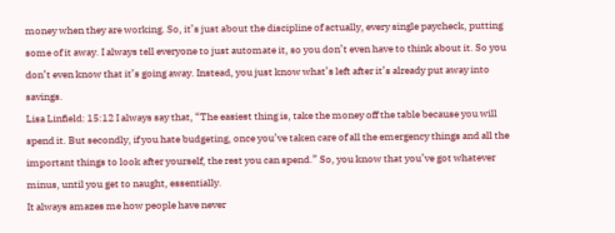money when they are working. So, it’s just about the discipline of actually, every single paycheck, putting some of it away. I always tell everyone to just automate it, so you don’t even have to think about it. So you don’t even know that it’s going away. Instead, you just know what’s left after it’s already put away into savings.
Lisa Linfield: 15:12 I always say that, “The easiest thing is, take the money off the table because you will spend it. But secondly, if you hate budgeting, once you’ve taken care of all the emergency things and all the important things to look after yourself, the rest you can spend.” So, you know that you’ve got whatever minus, until you get to naught, essentially.
It always amazes me how people have never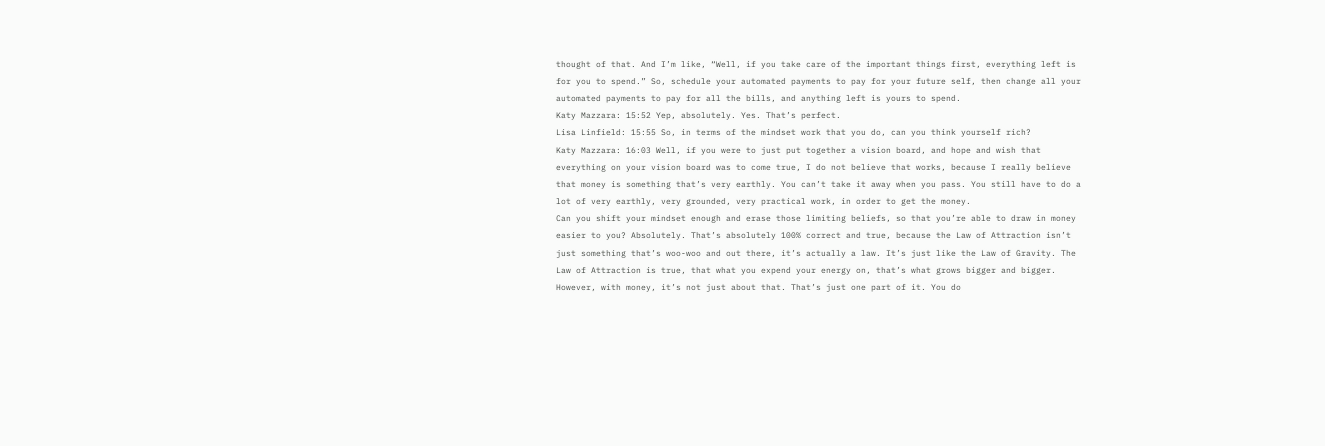thought of that. And I’m like, “Well, if you take care of the important things first, everything left is for you to spend.” So, schedule your automated payments to pay for your future self, then change all your automated payments to pay for all the bills, and anything left is yours to spend.
Katy Mazzara: 15:52 Yep, absolutely. Yes. That’s perfect.
Lisa Linfield: 15:55 So, in terms of the mindset work that you do, can you think yourself rich?
Katy Mazzara: 16:03 Well, if you were to just put together a vision board, and hope and wish that everything on your vision board was to come true, I do not believe that works, because I really believe that money is something that’s very earthly. You can’t take it away when you pass. You still have to do a lot of very earthly, very grounded, very practical work, in order to get the money.
Can you shift your mindset enough and erase those limiting beliefs, so that you’re able to draw in money easier to you? Absolutely. That’s absolutely 100% correct and true, because the Law of Attraction isn’t just something that’s woo-woo and out there, it’s actually a law. It’s just like the Law of Gravity. The Law of Attraction is true, that what you expend your energy on, that’s what grows bigger and bigger.
However, with money, it’s not just about that. That’s just one part of it. You do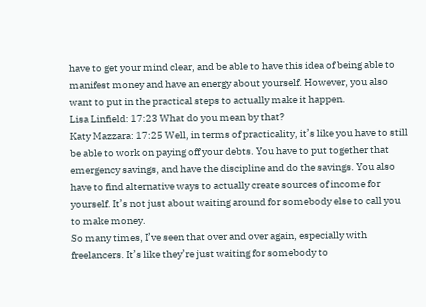have to get your mind clear, and be able to have this idea of being able to manifest money and have an energy about yourself. However, you also want to put in the practical steps to actually make it happen.
Lisa Linfield: 17:23 What do you mean by that?
Katy Mazzara: 17:25 Well, in terms of practicality, it’s like you have to still be able to work on paying off your debts. You have to put together that emergency savings, and have the discipline and do the savings. You also have to find alternative ways to actually create sources of income for yourself. It’s not just about waiting around for somebody else to call you to make money.
So many times, I’ve seen that over and over again, especially with freelancers. It’s like they’re just waiting for somebody to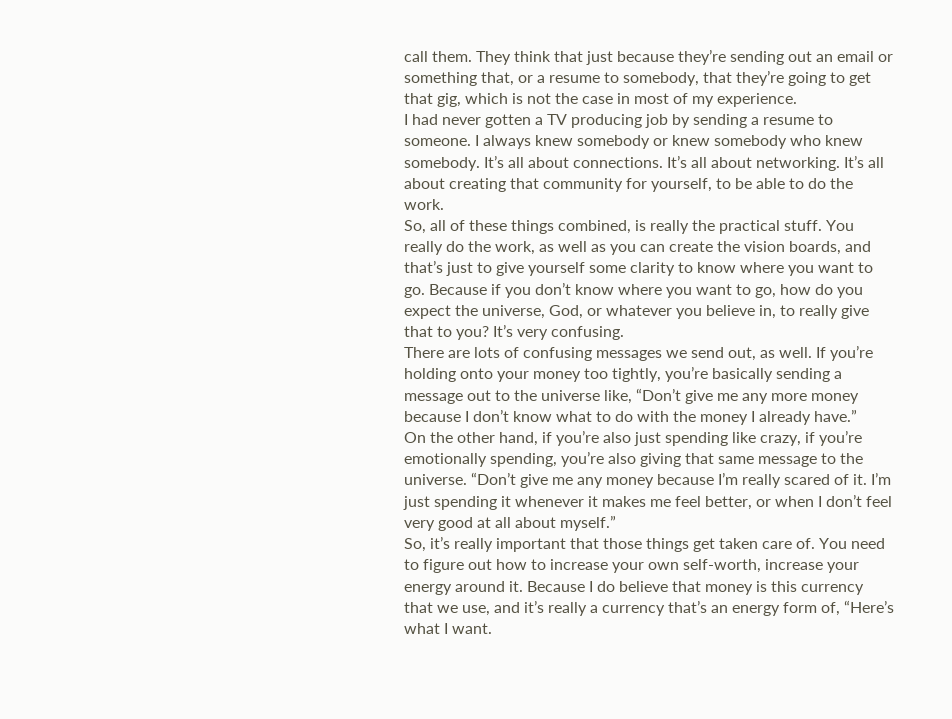call them. They think that just because they’re sending out an email or something that, or a resume to somebody, that they’re going to get that gig, which is not the case in most of my experience.
I had never gotten a TV producing job by sending a resume to someone. I always knew somebody or knew somebody who knew somebody. It’s all about connections. It’s all about networking. It’s all about creating that community for yourself, to be able to do the work.
So, all of these things combined, is really the practical stuff. You really do the work, as well as you can create the vision boards, and that’s just to give yourself some clarity to know where you want to go. Because if you don’t know where you want to go, how do you expect the universe, God, or whatever you believe in, to really give that to you? It’s very confusing.
There are lots of confusing messages we send out, as well. If you’re holding onto your money too tightly, you’re basically sending a message out to the universe like, “Don’t give me any more money because I don’t know what to do with the money I already have.”
On the other hand, if you’re also just spending like crazy, if you’re emotionally spending, you’re also giving that same message to the universe. “Don’t give me any money because I’m really scared of it. I’m just spending it whenever it makes me feel better, or when I don’t feel very good at all about myself.”
So, it’s really important that those things get taken care of. You need to figure out how to increase your own self-worth, increase your energy around it. Because I do believe that money is this currency that we use, and it’s really a currency that’s an energy form of, “Here’s what I want.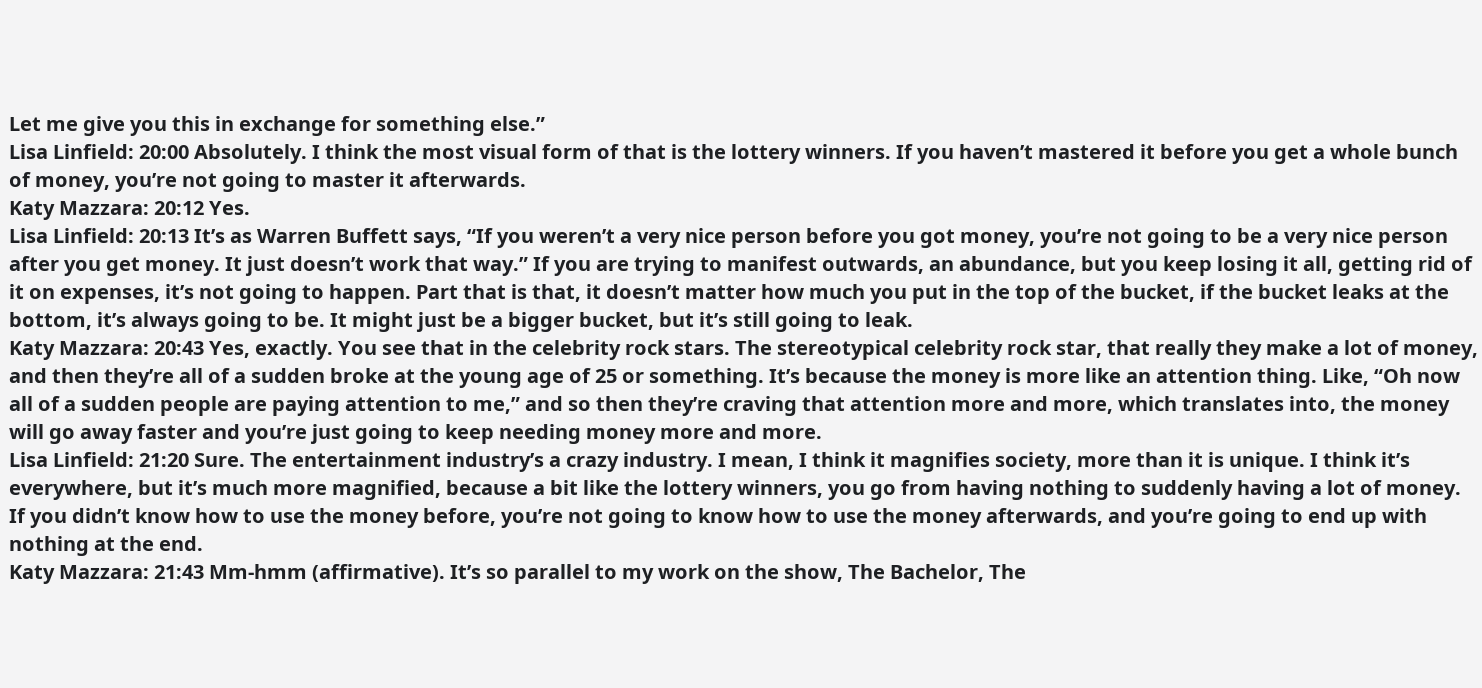Let me give you this in exchange for something else.”
Lisa Linfield: 20:00 Absolutely. I think the most visual form of that is the lottery winners. If you haven’t mastered it before you get a whole bunch of money, you’re not going to master it afterwards.
Katy Mazzara: 20:12 Yes.
Lisa Linfield: 20:13 It’s as Warren Buffett says, “If you weren’t a very nice person before you got money, you’re not going to be a very nice person after you get money. It just doesn’t work that way.” If you are trying to manifest outwards, an abundance, but you keep losing it all, getting rid of it on expenses, it’s not going to happen. Part that is that, it doesn’t matter how much you put in the top of the bucket, if the bucket leaks at the bottom, it’s always going to be. It might just be a bigger bucket, but it’s still going to leak.
Katy Mazzara: 20:43 Yes, exactly. You see that in the celebrity rock stars. The stereotypical celebrity rock star, that really they make a lot of money, and then they’re all of a sudden broke at the young age of 25 or something. It’s because the money is more like an attention thing. Like, “Oh now all of a sudden people are paying attention to me,” and so then they’re craving that attention more and more, which translates into, the money will go away faster and you’re just going to keep needing money more and more.
Lisa Linfield: 21:20 Sure. The entertainment industry’s a crazy industry. I mean, I think it magnifies society, more than it is unique. I think it’s everywhere, but it’s much more magnified, because a bit like the lottery winners, you go from having nothing to suddenly having a lot of money. If you didn’t know how to use the money before, you’re not going to know how to use the money afterwards, and you’re going to end up with nothing at the end.
Katy Mazzara: 21:43 Mm-hmm (affirmative). It’s so parallel to my work on the show, The Bachelor, The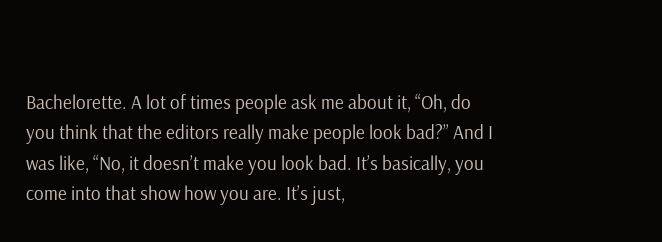Bachelorette. A lot of times people ask me about it, “Oh, do you think that the editors really make people look bad?” And I was like, “No, it doesn’t make you look bad. It’s basically, you come into that show how you are. It’s just,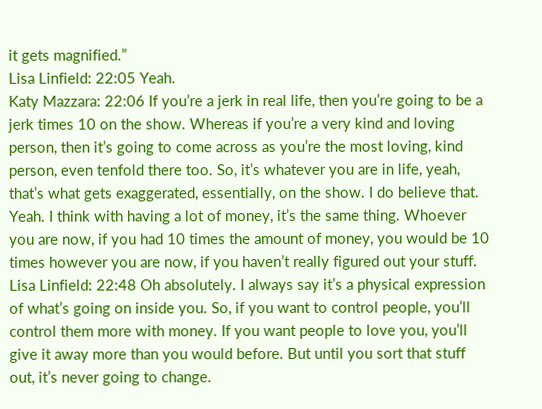it gets magnified.”
Lisa Linfield: 22:05 Yeah.
Katy Mazzara: 22:06 If you’re a jerk in real life, then you’re going to be a jerk times 10 on the show. Whereas if you’re a very kind and loving person, then it’s going to come across as you’re the most loving, kind person, even tenfold there too. So, it’s whatever you are in life, yeah, that’s what gets exaggerated, essentially, on the show. I do believe that. Yeah. I think with having a lot of money, it’s the same thing. Whoever you are now, if you had 10 times the amount of money, you would be 10 times however you are now, if you haven’t really figured out your stuff.
Lisa Linfield: 22:48 Oh absolutely. I always say it’s a physical expression of what’s going on inside you. So, if you want to control people, you’ll control them more with money. If you want people to love you, you’ll give it away more than you would before. But until you sort that stuff out, it’s never going to change.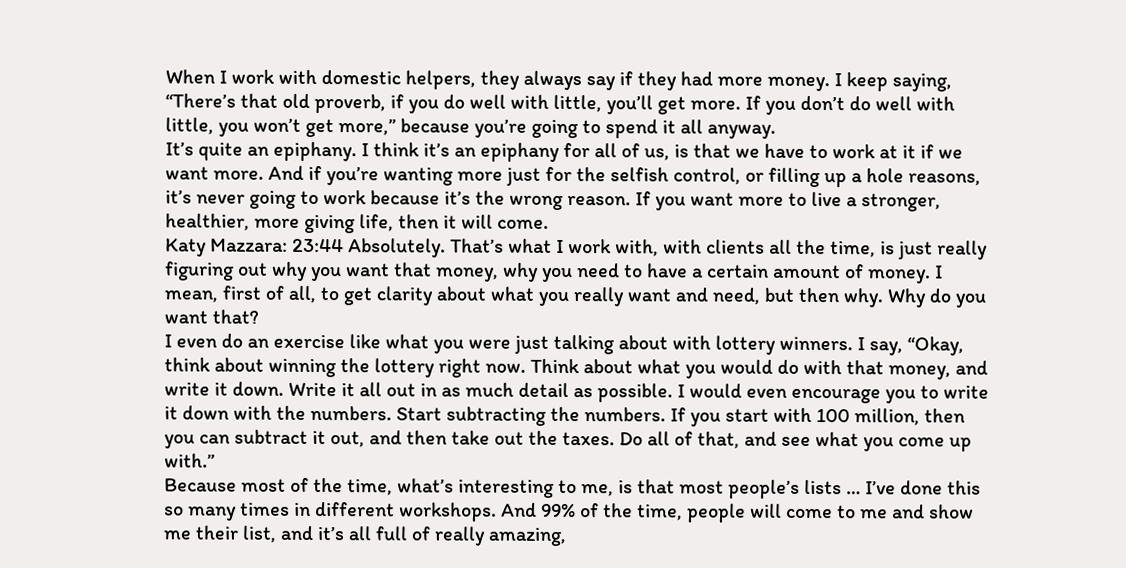When I work with domestic helpers, they always say if they had more money. I keep saying, “There’s that old proverb, if you do well with little, you’ll get more. If you don’t do well with little, you won’t get more,” because you’re going to spend it all anyway.
It’s quite an epiphany. I think it’s an epiphany for all of us, is that we have to work at it if we want more. And if you’re wanting more just for the selfish control, or filling up a hole reasons, it’s never going to work because it’s the wrong reason. If you want more to live a stronger, healthier, more giving life, then it will come.
Katy Mazzara: 23:44 Absolutely. That’s what I work with, with clients all the time, is just really figuring out why you want that money, why you need to have a certain amount of money. I mean, first of all, to get clarity about what you really want and need, but then why. Why do you want that?
I even do an exercise like what you were just talking about with lottery winners. I say, “Okay, think about winning the lottery right now. Think about what you would do with that money, and write it down. Write it all out in as much detail as possible. I would even encourage you to write it down with the numbers. Start subtracting the numbers. If you start with 100 million, then you can subtract it out, and then take out the taxes. Do all of that, and see what you come up with.”
Because most of the time, what’s interesting to me, is that most people’s lists … I’ve done this so many times in different workshops. And 99% of the time, people will come to me and show me their list, and it’s all full of really amazing,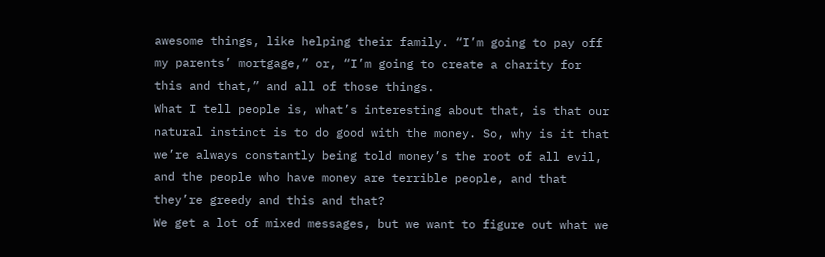awesome things, like helping their family. “I’m going to pay off my parents’ mortgage,” or, “I’m going to create a charity for this and that,” and all of those things.
What I tell people is, what’s interesting about that, is that our natural instinct is to do good with the money. So, why is it that we’re always constantly being told money’s the root of all evil, and the people who have money are terrible people, and that they’re greedy and this and that?
We get a lot of mixed messages, but we want to figure out what we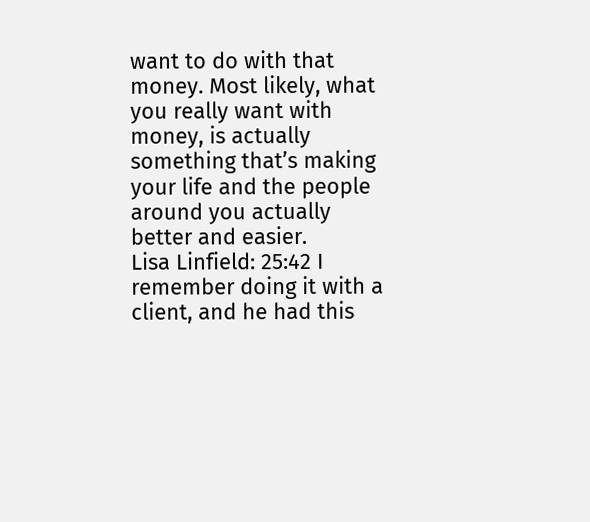want to do with that money. Most likely, what you really want with money, is actually something that’s making your life and the people around you actually better and easier.
Lisa Linfield: 25:42 I remember doing it with a client, and he had this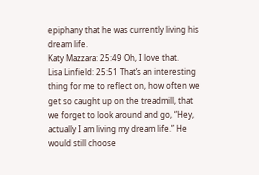epiphany that he was currently living his dream life.
Katy Mazzara: 25:49 Oh, I love that.
Lisa Linfield: 25:51 That’s an interesting thing for me to reflect on, how often we get so caught up on the treadmill, that we forget to look around and go, “Hey, actually I am living my dream life.” He would still choose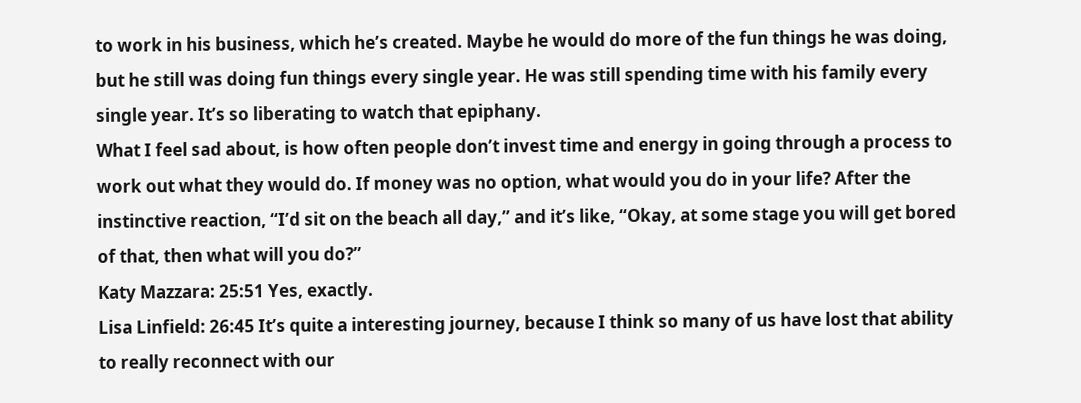to work in his business, which he’s created. Maybe he would do more of the fun things he was doing, but he still was doing fun things every single year. He was still spending time with his family every single year. It’s so liberating to watch that epiphany.
What I feel sad about, is how often people don’t invest time and energy in going through a process to work out what they would do. If money was no option, what would you do in your life? After the instinctive reaction, “I’d sit on the beach all day,” and it’s like, “Okay, at some stage you will get bored of that, then what will you do?”
Katy Mazzara: 25:51 Yes, exactly.
Lisa Linfield: 26:45 It’s quite a interesting journey, because I think so many of us have lost that ability to really reconnect with our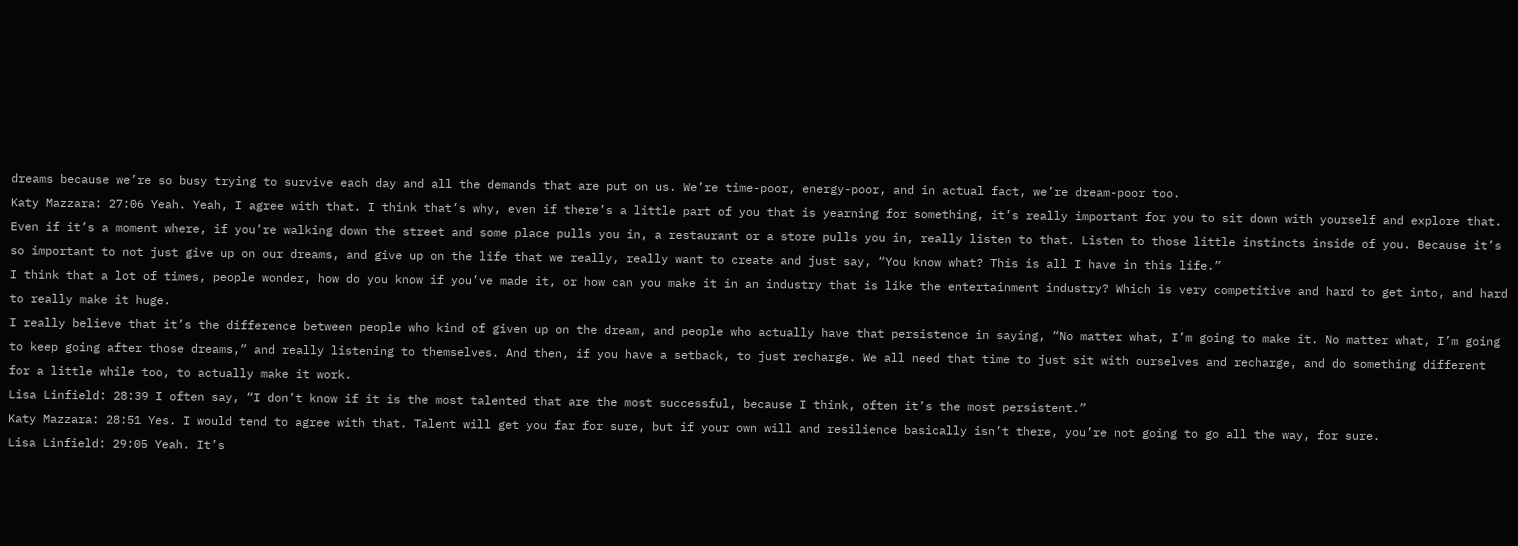dreams because we’re so busy trying to survive each day and all the demands that are put on us. We’re time-poor, energy-poor, and in actual fact, we’re dream-poor too.
Katy Mazzara: 27:06 Yeah. Yeah, I agree with that. I think that’s why, even if there’s a little part of you that is yearning for something, it’s really important for you to sit down with yourself and explore that. Even if it’s a moment where, if you’re walking down the street and some place pulls you in, a restaurant or a store pulls you in, really listen to that. Listen to those little instincts inside of you. Because it’s so important to not just give up on our dreams, and give up on the life that we really, really want to create and just say, “You know what? This is all I have in this life.”
I think that a lot of times, people wonder, how do you know if you’ve made it, or how can you make it in an industry that is like the entertainment industry? Which is very competitive and hard to get into, and hard to really make it huge.
I really believe that it’s the difference between people who kind of given up on the dream, and people who actually have that persistence in saying, “No matter what, I’m going to make it. No matter what, I’m going to keep going after those dreams,” and really listening to themselves. And then, if you have a setback, to just recharge. We all need that time to just sit with ourselves and recharge, and do something different for a little while too, to actually make it work.
Lisa Linfield: 28:39 I often say, “I don’t know if it is the most talented that are the most successful, because I think, often it’s the most persistent.”
Katy Mazzara: 28:51 Yes. I would tend to agree with that. Talent will get you far for sure, but if your own will and resilience basically isn’t there, you’re not going to go all the way, for sure.
Lisa Linfield: 29:05 Yeah. It’s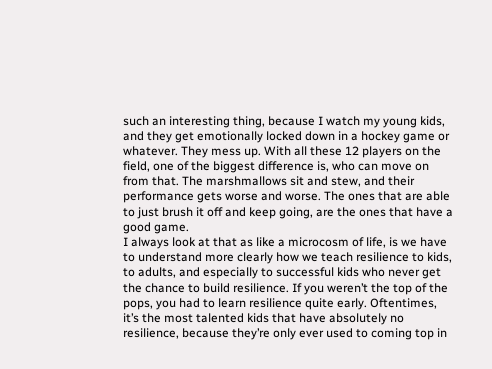such an interesting thing, because I watch my young kids, and they get emotionally locked down in a hockey game or whatever. They mess up. With all these 12 players on the field, one of the biggest difference is, who can move on from that. The marshmallows sit and stew, and their performance gets worse and worse. The ones that are able to just brush it off and keep going, are the ones that have a good game.
I always look at that as like a microcosm of life, is we have to understand more clearly how we teach resilience to kids, to adults, and especially to successful kids who never get the chance to build resilience. If you weren’t the top of the pops, you had to learn resilience quite early. Oftentimes, it’s the most talented kids that have absolutely no resilience, because they’re only ever used to coming top in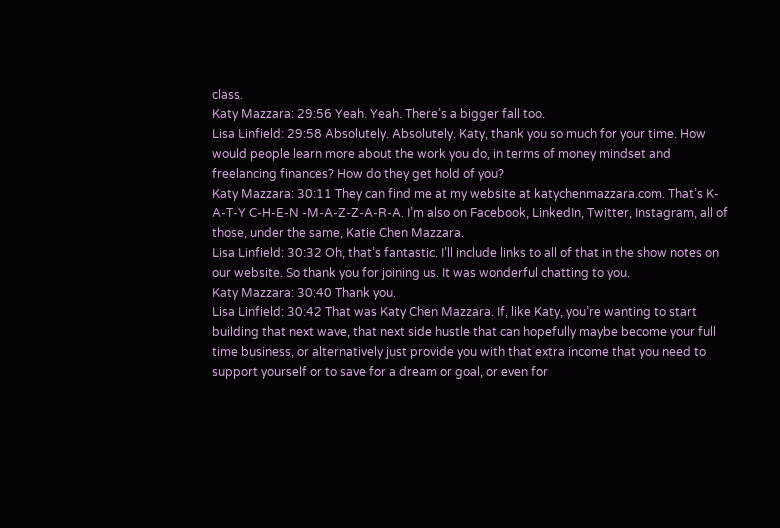class.
Katy Mazzara: 29:56 Yeah. Yeah. There’s a bigger fall too.
Lisa Linfield: 29:58 Absolutely. Absolutely. Katy, thank you so much for your time. How would people learn more about the work you do, in terms of money mindset and freelancing finances? How do they get hold of you?
Katy Mazzara: 30:11 They can find me at my website at katychenmazzara.com. That’s K-A-T-Y C-H-E-N -M-A-Z-Z-A-R-A. I’m also on Facebook, LinkedIn, Twitter, Instagram, all of those, under the same, Katie Chen Mazzara.
Lisa Linfield: 30:32 Oh, that’s fantastic. I’ll include links to all of that in the show notes on our website. So thank you for joining us. It was wonderful chatting to you.
Katy Mazzara: 30:40 Thank you.
Lisa Linfield: 30:42 That was Katy Chen Mazzara. If, like Katy, you’re wanting to start building that next wave, that next side hustle that can hopefully maybe become your full time business, or alternatively just provide you with that extra income that you need to support yourself or to save for a dream or goal, or even for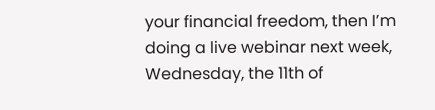your financial freedom, then I’m doing a live webinar next week, Wednesday, the 11th of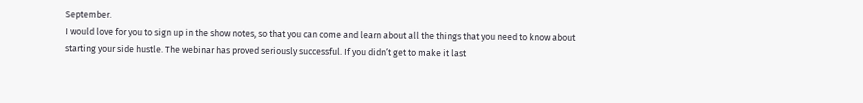September.
I would love for you to sign up in the show notes, so that you can come and learn about all the things that you need to know about starting your side hustle. The webinar has proved seriously successful. If you didn’t get to make it last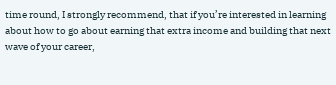time round, I strongly recommend, that if you’re interested in learning about how to go about earning that extra income and building that next wave of your career,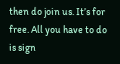then do join us. It’s for free. All you have to do is sign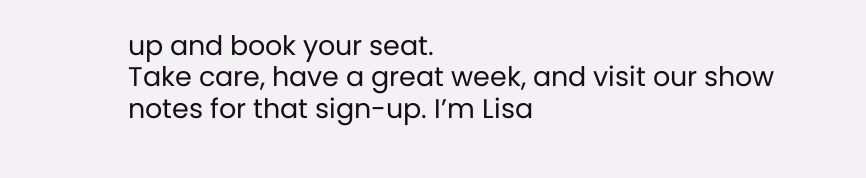up and book your seat.
Take care, have a great week, and visit our show notes for that sign-up. I’m Lisa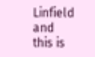Linfield and this is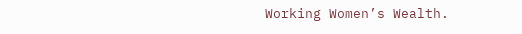Working Women’s Wealth.